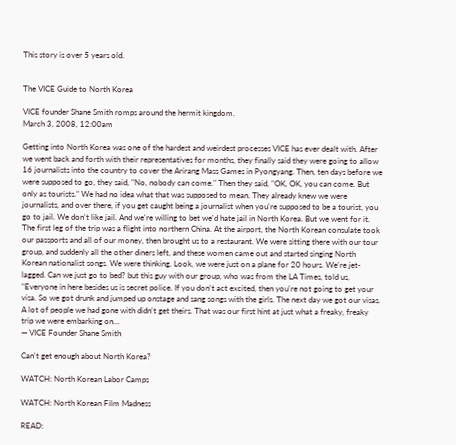This story is over 5 years old.


The VICE Guide to North Korea

VICE founder Shane Smith romps around the hermit kingdom.
March 3, 2008, 12:00am

Getting into North Korea was one of the hardest and weirdest processes VICE has ever dealt with. After we went back and forth with their representatives for months, they finally said they were going to allow 16 journalists into the country to cover the Arirang Mass Games in Pyongyang. Then, ten days before we were supposed to go, they said, "No, nobody can come." Then they said, "OK, OK, you can come. But only as tourists." We had no idea what that was supposed to mean. They already knew we were journalists, and over there, if you get caught being a journalist when you're supposed to be a tourist, you go to jail. We don't like jail. And we're willing to bet we'd hate jail in North Korea. But we went for it. The first leg of the trip was a flight into northern China. At the airport, the North Korean consulate took our passports and all of our money, then brought us to a restaurant. We were sitting there with our tour group, and suddenly all the other diners left, and these women came out and started singing North Korean nationalist songs. We were thinking, Look, we were just on a plane for 20 hours. We're jet-lagged. Can we just go to bed? but this guy with our group, who was from the LA Times, told us, "Everyone in here besides us is secret police. If you don't act excited, then you're not going to get your visa. So we got drunk and jumped up onstage and sang songs with the girls. The next day we got our visas. A lot of people we had gone with didn't get theirs. That was our first hint at just what a freaky, freaky trip we were embarking on…
— VICE Founder Shane Smith

Can't get enough about North Korea?

WATCH: North Korean Labor Camps

WATCH: North Korean Film Madness

READ: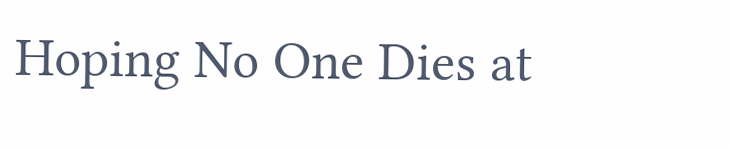Hoping No One Dies at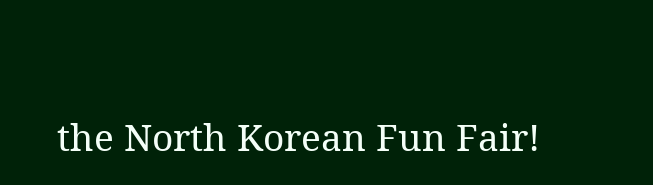the North Korean Fun Fair!